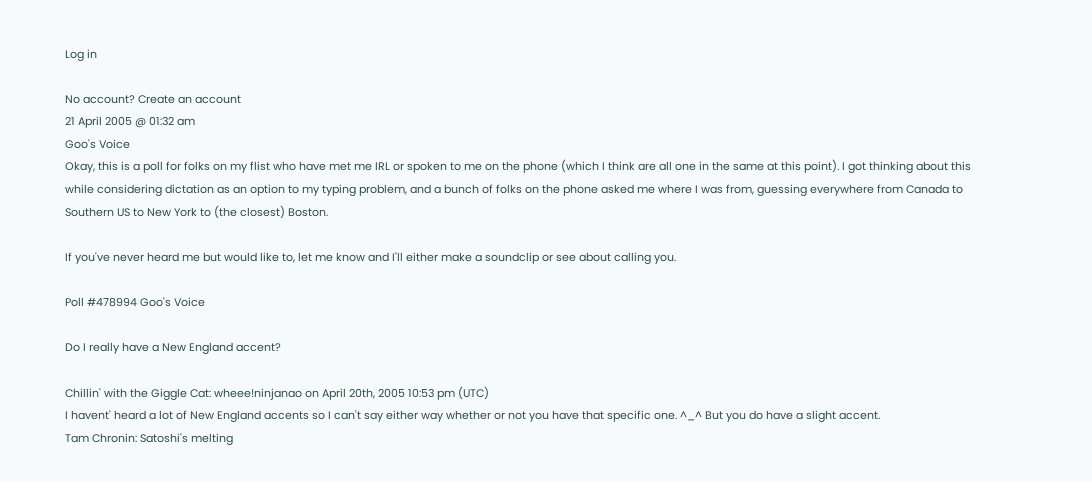Log in

No account? Create an account
21 April 2005 @ 01:32 am
Goo's Voice
Okay, this is a poll for folks on my flist who have met me IRL or spoken to me on the phone (which I think are all one in the same at this point). I got thinking about this while considering dictation as an option to my typing problem, and a bunch of folks on the phone asked me where I was from, guessing everywhere from Canada to Southern US to New York to (the closest) Boston.

If you've never heard me but would like to, let me know and I'll either make a soundclip or see about calling you.

Poll #478994 Goo's Voice

Do I really have a New England accent?

Chillin' with the Giggle Cat: wheee!ninjanao on April 20th, 2005 10:53 pm (UTC)
I havent' heard a lot of New England accents so I can't say either way whether or not you have that specific one. ^_^ But you do have a slight accent.
Tam Chronin: Satoshi's melting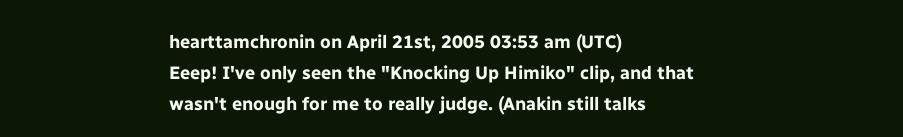hearttamchronin on April 21st, 2005 03:53 am (UTC)
Eeep! I've only seen the "Knocking Up Himiko" clip, and that wasn't enough for me to really judge. (Anakin still talks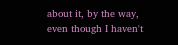about it, by the way, even though I haven't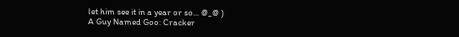let him see it in a year or so... @_@ )
A Guy Named Goo: Cracker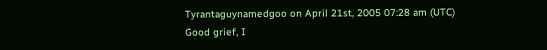Tyrantaguynamedgoo on April 21st, 2005 07:28 am (UTC)
Good grief, I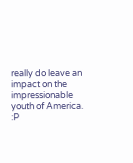really do leave an impact on the impressionable youth of America. :P